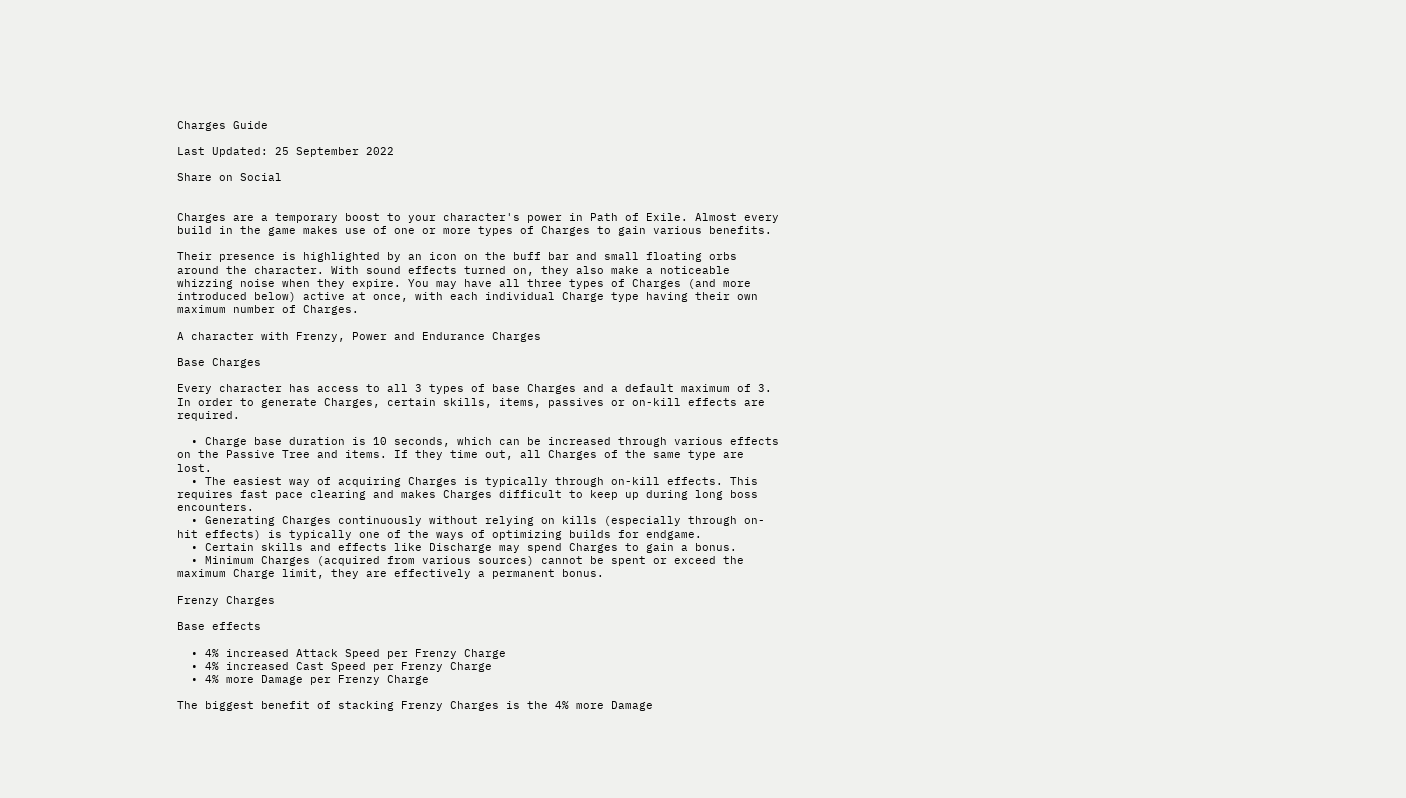Charges Guide

Last Updated: 25 September 2022

Share on Social


Charges are a temporary boost to your character's power in Path of Exile. Almost every build in the game makes use of one or more types of Charges to gain various benefits.

Their presence is highlighted by an icon on the buff bar and small floating orbs around the character. With sound effects turned on, they also make a noticeable whizzing noise when they expire. You may have all three types of Charges (and more introduced below) active at once, with each individual Charge type having their own maximum number of Charges.

A character with Frenzy, Power and Endurance Charges

Base Charges

Every character has access to all 3 types of base Charges and a default maximum of 3. In order to generate Charges, certain skills, items, passives or on-kill effects are required.

  • Charge base duration is 10 seconds, which can be increased through various effects on the Passive Tree and items. If they time out, all Charges of the same type are lost.
  • The easiest way of acquiring Charges is typically through on-kill effects. This requires fast pace clearing and makes Charges difficult to keep up during long boss encounters.
  • Generating Charges continuously without relying on kills (especially through on-hit effects) is typically one of the ways of optimizing builds for endgame.
  • Certain skills and effects like Discharge may spend Charges to gain a bonus.
  • Minimum Charges (acquired from various sources) cannot be spent or exceed the maximum Charge limit, they are effectively a permanent bonus.

Frenzy Charges

Base effects

  • 4% increased Attack Speed per Frenzy Charge
  • 4% increased Cast Speed per Frenzy Charge
  • 4% more Damage per Frenzy Charge

The biggest benefit of stacking Frenzy Charges is the 4% more Damage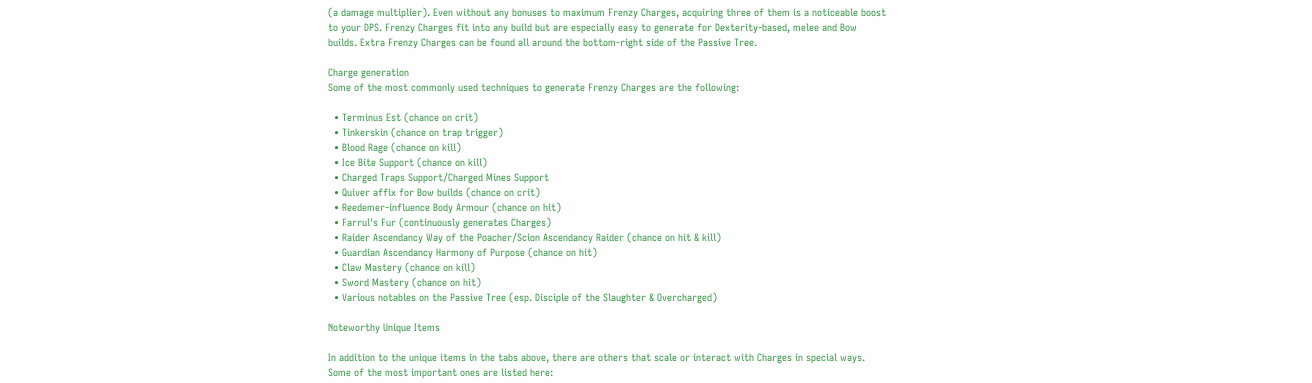(a damage multiplier). Even without any bonuses to maximum Frenzy Charges, acquiring three of them is a noticeable boost to your DPS. Frenzy Charges fit into any build but are especially easy to generate for Dexterity-based, melee and Bow builds. Extra Frenzy Charges can be found all around the bottom-right side of the Passive Tree.

Charge generation
Some of the most commonly used techniques to generate Frenzy Charges are the following:

  • Terminus Est (chance on crit)
  • Tinkerskin (chance on trap trigger)
  • Blood Rage (chance on kill)
  • Ice Bite Support (chance on kill)
  • Charged Traps Support/Charged Mines Support
  • Quiver affix for Bow builds (chance on crit)
  • Reedemer-influence Body Armour (chance on hit)
  • Farrul's Fur (continuously generates Charges)
  • Raider Ascendancy Way of the Poacher/Scion Ascendancy Raider (chance on hit & kill)
  • Guardian Ascendancy Harmony of Purpose (chance on hit)
  • Claw Mastery (chance on kill)
  • Sword Mastery (chance on hit)
  • Various notables on the Passive Tree (esp. Disciple of the Slaughter & Overcharged)

Noteworthy Unique Items

In addition to the unique items in the tabs above, there are others that scale or interact with Charges in special ways. Some of the most important ones are listed here: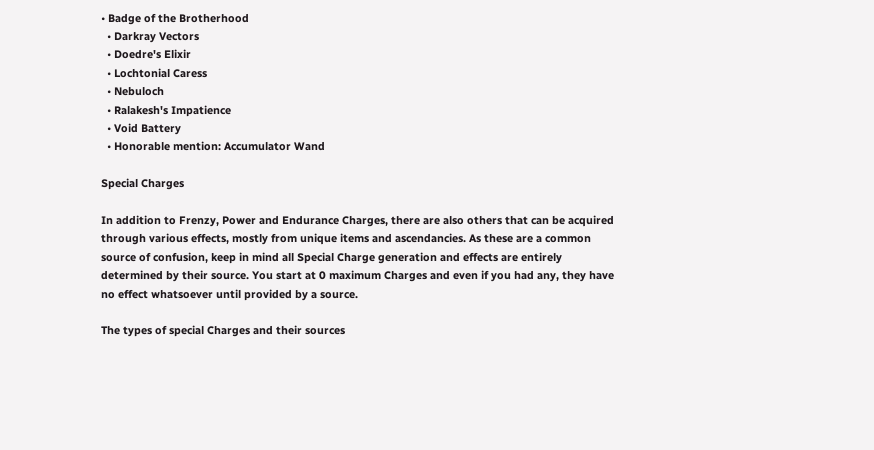• Badge of the Brotherhood
  • Darkray Vectors
  • Doedre's Elixir
  • Lochtonial Caress
  • Nebuloch
  • Ralakesh's Impatience
  • Void Battery
  • Honorable mention: Accumulator Wand

Special Charges

In addition to Frenzy, Power and Endurance Charges, there are also others that can be acquired through various effects, mostly from unique items and ascendancies. As these are a common source of confusion, keep in mind all Special Charge generation and effects are entirely determined by their source. You start at 0 maximum Charges and even if you had any, they have no effect whatsoever until provided by a source.

The types of special Charges and their sources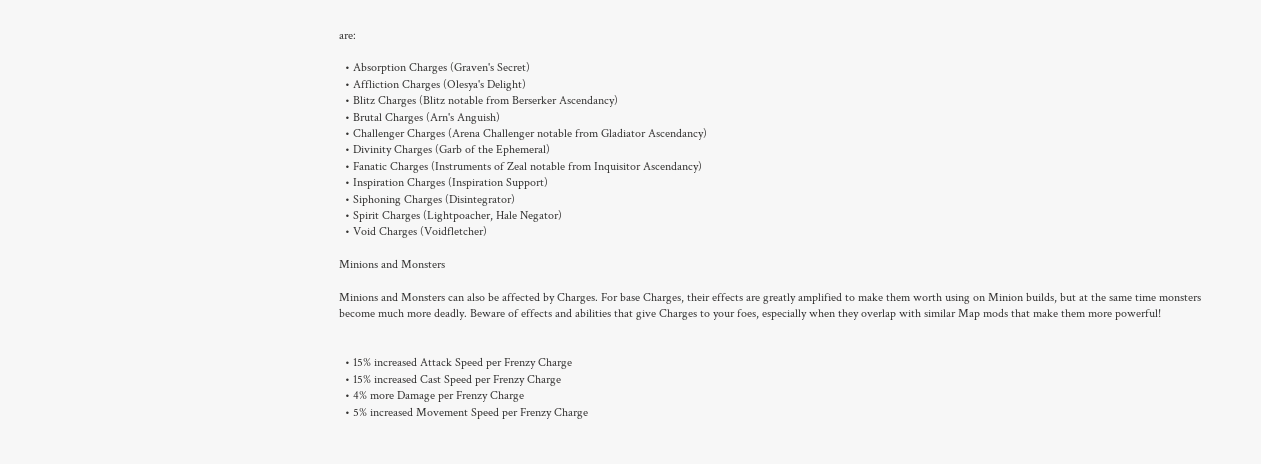are:

  • Absorption Charges (Graven's Secret)
  • Affliction Charges (Olesya's Delight)
  • Blitz Charges (Blitz notable from Berserker Ascendancy)
  • Brutal Charges (Arn's Anguish)
  • Challenger Charges (Arena Challenger notable from Gladiator Ascendancy)
  • Divinity Charges (Garb of the Ephemeral)
  • Fanatic Charges (Instruments of Zeal notable from Inquisitor Ascendancy)
  • Inspiration Charges (Inspiration Support)
  • Siphoning Charges (Disintegrator)
  • Spirit Charges (Lightpoacher, Hale Negator)
  • Void Charges (Voidfletcher)

Minions and Monsters

Minions and Monsters can also be affected by Charges. For base Charges, their effects are greatly amplified to make them worth using on Minion builds, but at the same time monsters become much more deadly. Beware of effects and abilities that give Charges to your foes, especially when they overlap with similar Map mods that make them more powerful!


  • 15% increased Attack Speed per Frenzy Charge
  • 15% increased Cast Speed per Frenzy Charge
  • 4% more Damage per Frenzy Charge
  • 5% increased Movement Speed per Frenzy Charge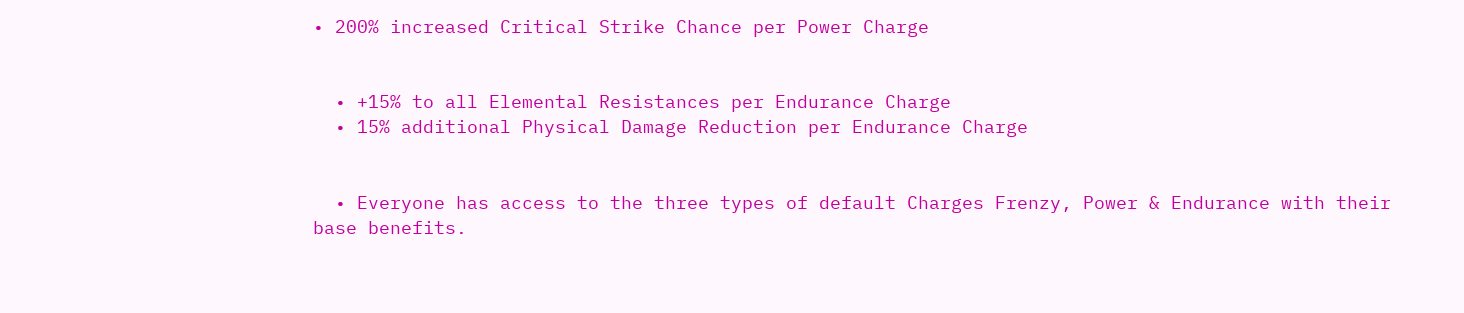• 200% increased Critical Strike Chance per Power Charge


  • +15% to all Elemental Resistances per Endurance Charge
  • 15% additional Physical Damage Reduction per Endurance Charge


  • Everyone has access to the three types of default Charges Frenzy, Power & Endurance with their base benefits.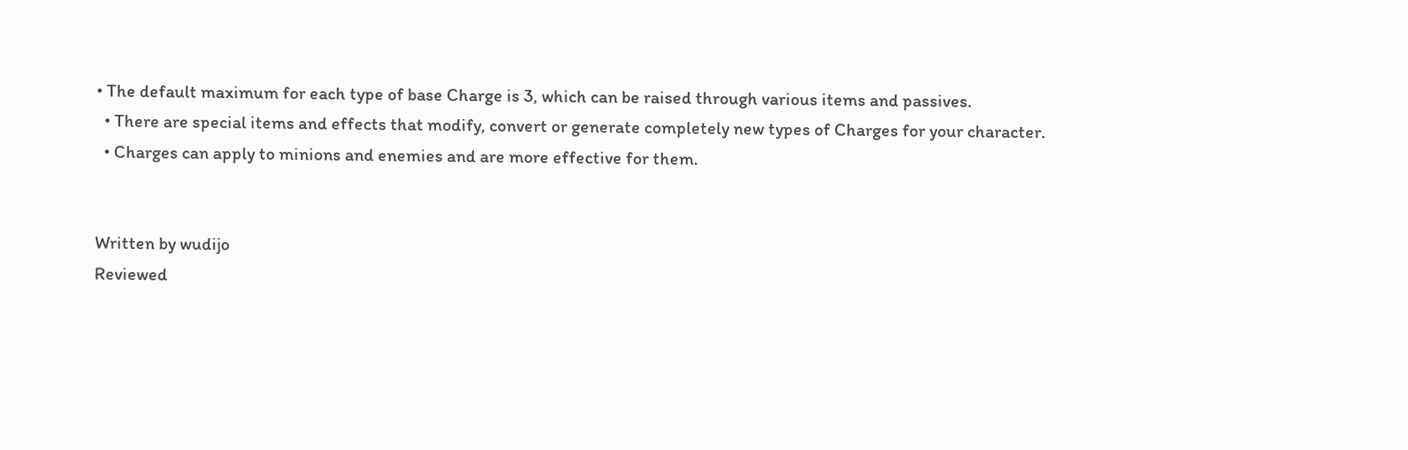• The default maximum for each type of base Charge is 3, which can be raised through various items and passives.
  • There are special items and effects that modify, convert or generate completely new types of Charges for your character.
  • Charges can apply to minions and enemies and are more effective for them.


Written by wudijo
Reviewed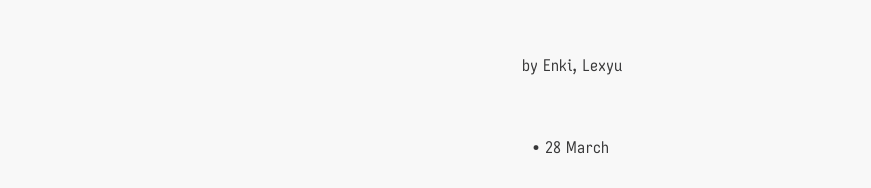by Enki, Lexyu


  • 28 March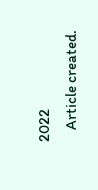2022
    Article created.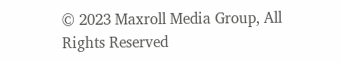© 2023 Maxroll Media Group, All Rights Reserved